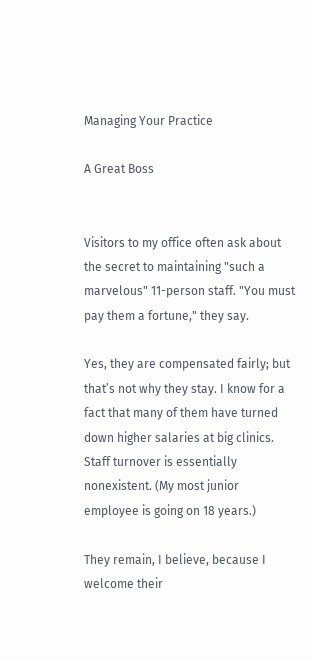Managing Your Practice

A Great Boss


Visitors to my office often ask about the secret to maintaining "such a marvelous" 11-person staff. "You must pay them a fortune," they say.

Yes, they are compensated fairly; but that’s not why they stay. I know for a fact that many of them have turned down higher salaries at big clinics. Staff turnover is essentially nonexistent. (My most junior employee is going on 18 years.)

They remain, I believe, because I welcome their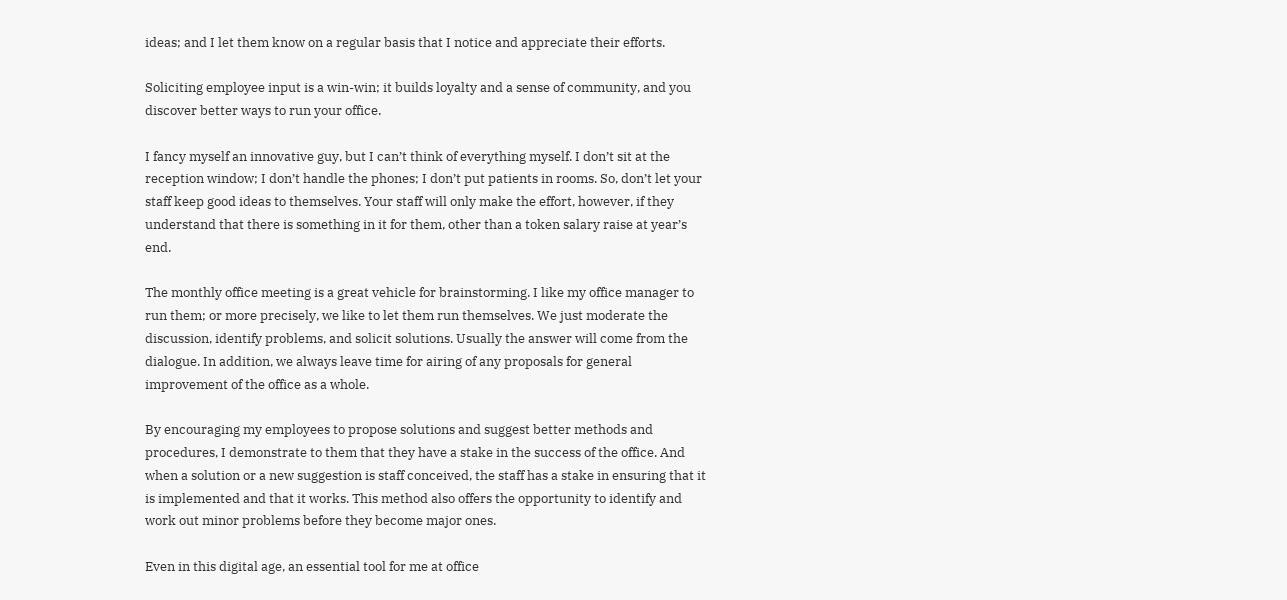ideas; and I let them know on a regular basis that I notice and appreciate their efforts.

Soliciting employee input is a win-win; it builds loyalty and a sense of community, and you discover better ways to run your office.

I fancy myself an innovative guy, but I can’t think of everything myself. I don’t sit at the reception window; I don’t handle the phones; I don’t put patients in rooms. So, don’t let your staff keep good ideas to themselves. Your staff will only make the effort, however, if they understand that there is something in it for them, other than a token salary raise at year’s end.

The monthly office meeting is a great vehicle for brainstorming. I like my office manager to run them; or more precisely, we like to let them run themselves. We just moderate the discussion, identify problems, and solicit solutions. Usually the answer will come from the dialogue. In addition, we always leave time for airing of any proposals for general improvement of the office as a whole.

By encouraging my employees to propose solutions and suggest better methods and procedures, I demonstrate to them that they have a stake in the success of the office. And when a solution or a new suggestion is staff conceived, the staff has a stake in ensuring that it is implemented and that it works. This method also offers the opportunity to identify and work out minor problems before they become major ones.

Even in this digital age, an essential tool for me at office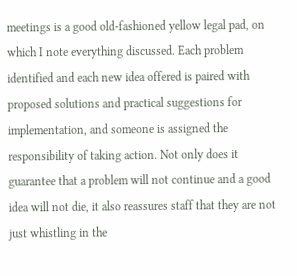meetings is a good old-fashioned yellow legal pad, on which I note everything discussed. Each problem identified and each new idea offered is paired with proposed solutions and practical suggestions for implementation, and someone is assigned the responsibility of taking action. Not only does it guarantee that a problem will not continue and a good idea will not die, it also reassures staff that they are not just whistling in the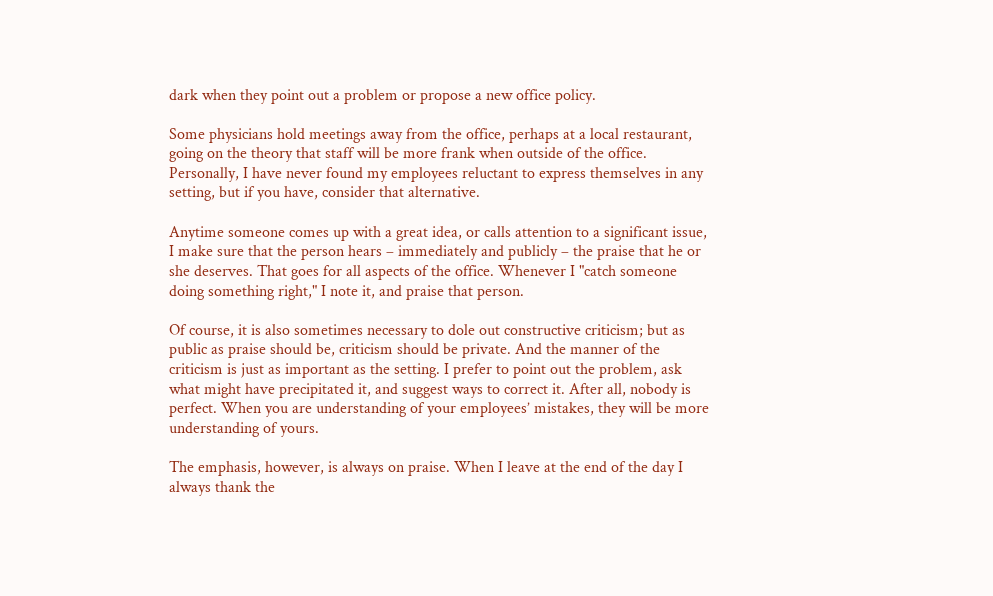dark when they point out a problem or propose a new office policy.

Some physicians hold meetings away from the office, perhaps at a local restaurant, going on the theory that staff will be more frank when outside of the office. Personally, I have never found my employees reluctant to express themselves in any setting, but if you have, consider that alternative.

Anytime someone comes up with a great idea, or calls attention to a significant issue, I make sure that the person hears – immediately and publicly – the praise that he or she deserves. That goes for all aspects of the office. Whenever I "catch someone doing something right," I note it, and praise that person.

Of course, it is also sometimes necessary to dole out constructive criticism; but as public as praise should be, criticism should be private. And the manner of the criticism is just as important as the setting. I prefer to point out the problem, ask what might have precipitated it, and suggest ways to correct it. After all, nobody is perfect. When you are understanding of your employees’ mistakes, they will be more understanding of yours.

The emphasis, however, is always on praise. When I leave at the end of the day I always thank the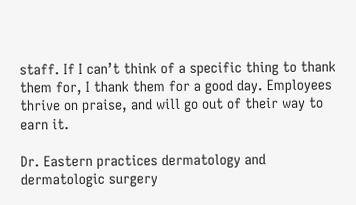staff. If I can’t think of a specific thing to thank them for, I thank them for a good day. Employees thrive on praise, and will go out of their way to earn it.

Dr. Eastern practices dermatology and dermatologic surgery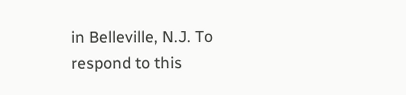in Belleville, N.J. To respond to this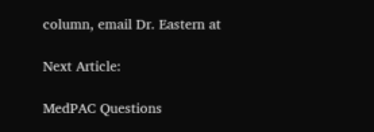column, email Dr. Eastern at

Next Article:

MedPAC Questions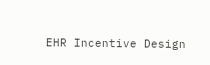EHR Incentive Design